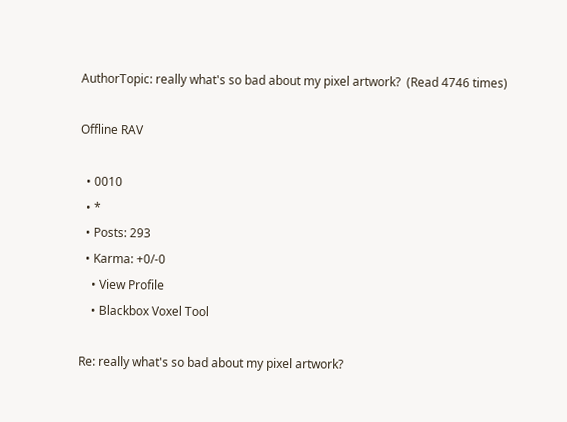AuthorTopic: really what's so bad about my pixel artwork?  (Read 4746 times)

Offline RAV

  • 0010
  • *
  • Posts: 293
  • Karma: +0/-0
    • View Profile
    • Blackbox Voxel Tool

Re: really what's so bad about my pixel artwork?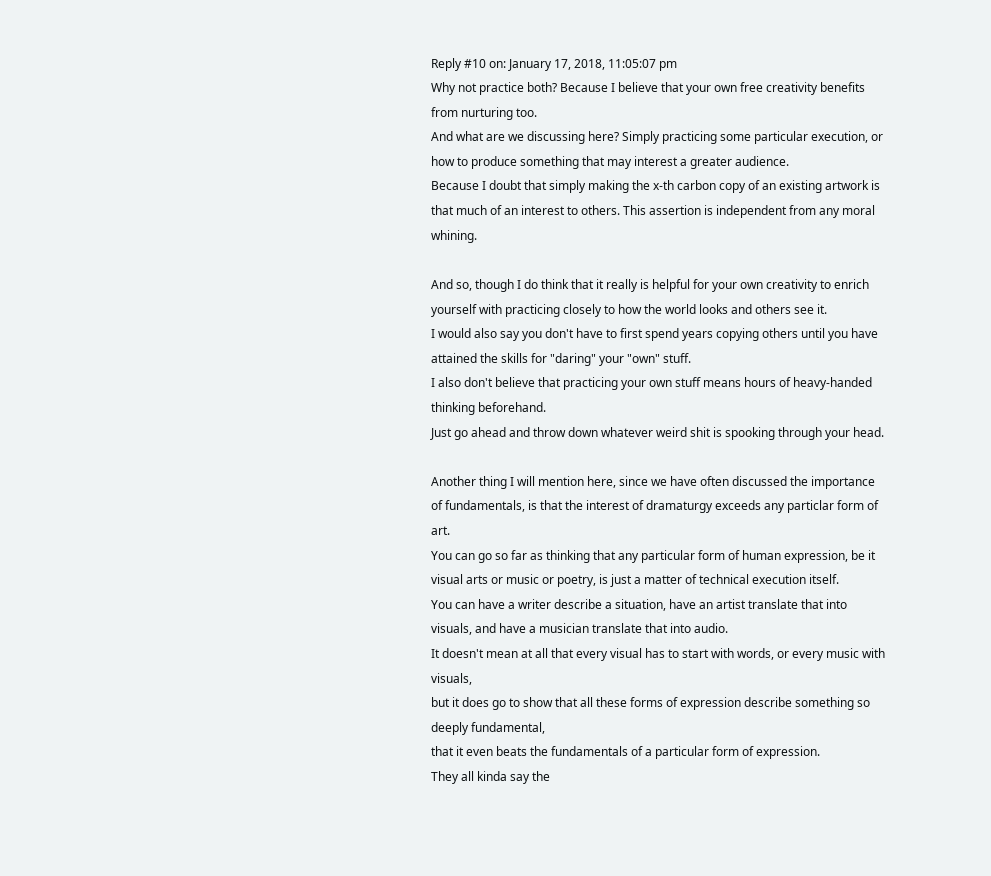Reply #10 on: January 17, 2018, 11:05:07 pm
Why not practice both? Because I believe that your own free creativity benefits from nurturing too.
And what are we discussing here? Simply practicing some particular execution, or how to produce something that may interest a greater audience.
Because I doubt that simply making the x-th carbon copy of an existing artwork is that much of an interest to others. This assertion is independent from any moral whining.

And so, though I do think that it really is helpful for your own creativity to enrich yourself with practicing closely to how the world looks and others see it.
I would also say you don't have to first spend years copying others until you have attained the skills for "daring" your "own" stuff.
I also don't believe that practicing your own stuff means hours of heavy-handed thinking beforehand.
Just go ahead and throw down whatever weird shit is spooking through your head.

Another thing I will mention here, since we have often discussed the importance of fundamentals, is that the interest of dramaturgy exceeds any particlar form of art.
You can go so far as thinking that any particular form of human expression, be it visual arts or music or poetry, is just a matter of technical execution itself.
You can have a writer describe a situation, have an artist translate that into visuals, and have a musician translate that into audio.
It doesn't mean at all that every visual has to start with words, or every music with visuals,
but it does go to show that all these forms of expression describe something so deeply fundamental,
that it even beats the fundamentals of a particular form of expression.
They all kinda say the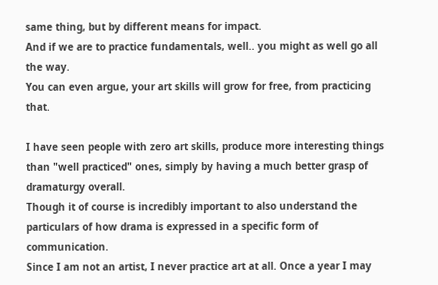same thing, but by different means for impact.
And if we are to practice fundamentals, well.. you might as well go all the way.
You can even argue, your art skills will grow for free, from practicing that.

I have seen people with zero art skills, produce more interesting things than "well practiced" ones, simply by having a much better grasp of dramaturgy overall.
Though it of course is incredibly important to also understand the particulars of how drama is expressed in a specific form of communication.
Since I am not an artist, I never practice art at all. Once a year I may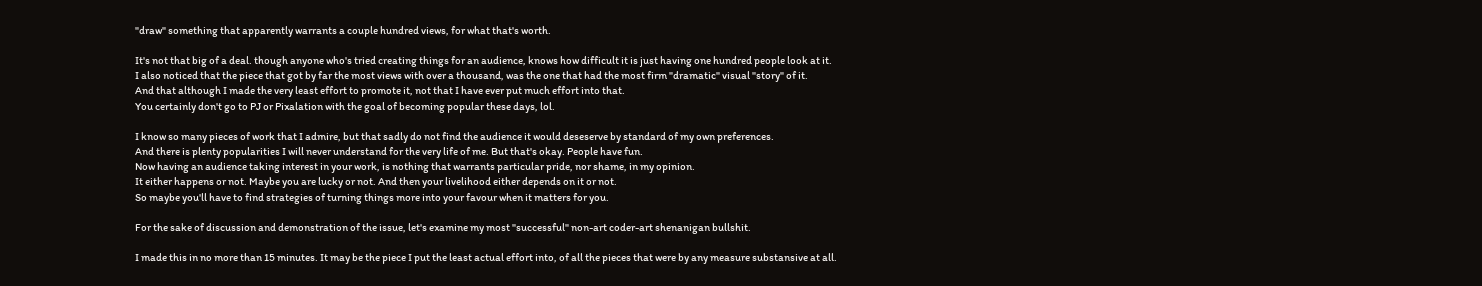"draw" something that apparently warrants a couple hundred views, for what that's worth.

It's not that big of a deal. though anyone who's tried creating things for an audience, knows how difficult it is just having one hundred people look at it.
I also noticed that the piece that got by far the most views with over a thousand, was the one that had the most firm "dramatic" visual "story" of it.
And that although I made the very least effort to promote it, not that I have ever put much effort into that.
You certainly don't go to PJ or Pixalation with the goal of becoming popular these days, lol.

I know so many pieces of work that I admire, but that sadly do not find the audience it would deseserve by standard of my own preferences.
And there is plenty popularities I will never understand for the very life of me. But that's okay. People have fun.
Now having an audience taking interest in your work, is nothing that warrants particular pride, nor shame, in my opinion.
It either happens or not. Maybe you are lucky or not. And then your livelihood either depends on it or not.
So maybe you'll have to find strategies of turning things more into your favour when it matters for you.

For the sake of discussion and demonstration of the issue, let's examine my most "successful" non-art coder-art shenanigan bullshit.

I made this in no more than 15 minutes. It may be the piece I put the least actual effort into, of all the pieces that were by any measure substansive at all.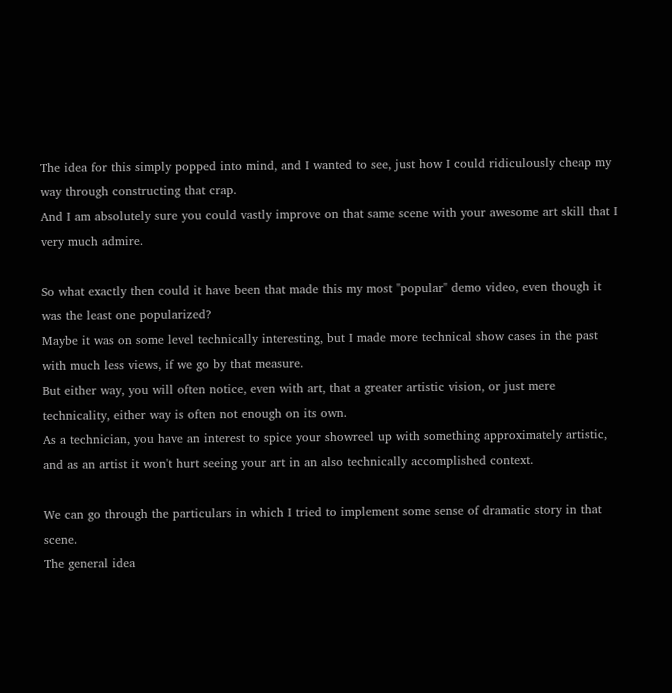The idea for this simply popped into mind, and I wanted to see, just how I could ridiculously cheap my way through constructing that crap.
And I am absolutely sure you could vastly improve on that same scene with your awesome art skill that I very much admire.

So what exactly then could it have been that made this my most "popular" demo video, even though it was the least one popularized?
Maybe it was on some level technically interesting, but I made more technical show cases in the past with much less views, if we go by that measure.
But either way, you will often notice, even with art, that a greater artistic vision, or just mere technicality, either way is often not enough on its own.
As a technician, you have an interest to spice your showreel up with something approximately artistic,
and as an artist it won't hurt seeing your art in an also technically accomplished context.

We can go through the particulars in which I tried to implement some sense of dramatic story in that scene.
The general idea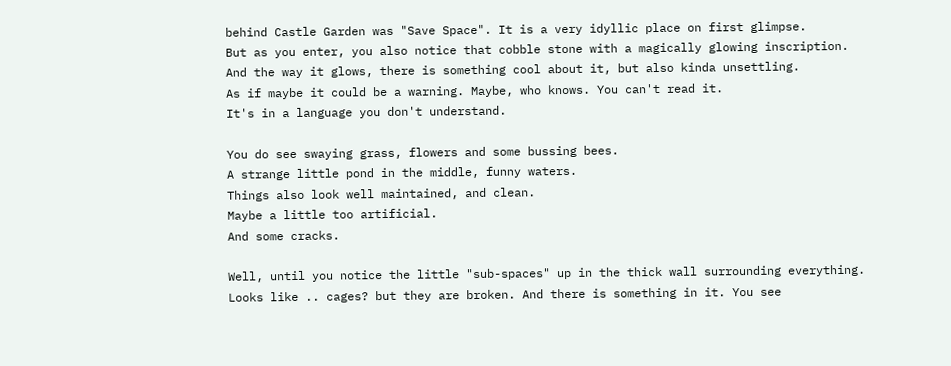behind Castle Garden was "Save Space". It is a very idyllic place on first glimpse.
But as you enter, you also notice that cobble stone with a magically glowing inscription.
And the way it glows, there is something cool about it, but also kinda unsettling.
As if maybe it could be a warning. Maybe, who knows. You can't read it.
It's in a language you don't understand.

You do see swaying grass, flowers and some bussing bees.
A strange little pond in the middle, funny waters.
Things also look well maintained, and clean.
Maybe a little too artificial.
And some cracks.

Well, until you notice the little "sub-spaces" up in the thick wall surrounding everything.
Looks like .. cages? but they are broken. And there is something in it. You see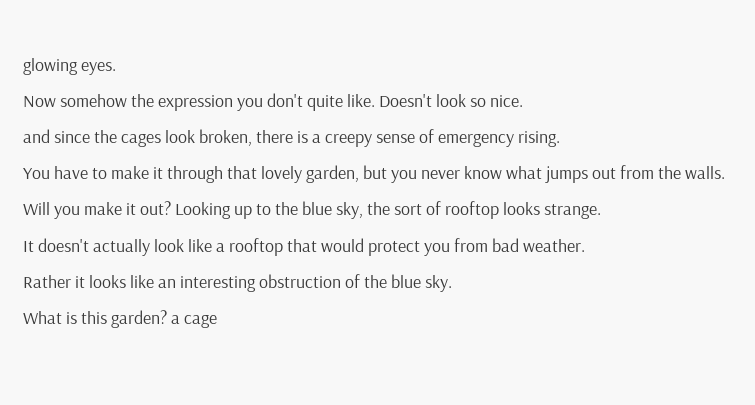glowing eyes.
Now somehow the expression you don't quite like. Doesn't look so nice.
and since the cages look broken, there is a creepy sense of emergency rising.
You have to make it through that lovely garden, but you never know what jumps out from the walls.
Will you make it out? Looking up to the blue sky, the sort of rooftop looks strange.
It doesn't actually look like a rooftop that would protect you from bad weather.
Rather it looks like an interesting obstruction of the blue sky.
What is this garden? a cage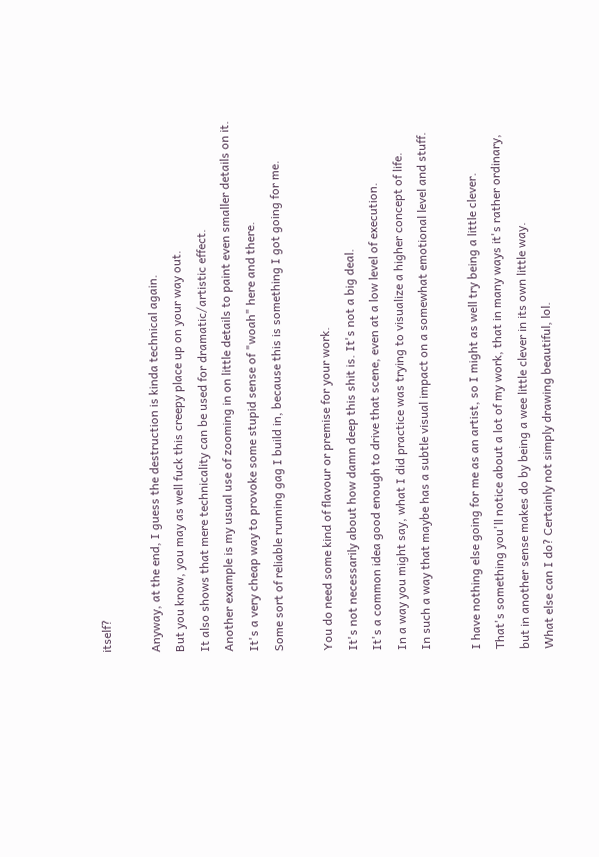itself?

Anyway, at the end, I guess the destruction is kinda technical again.
But you know, you may as well fuck this creepy place up on your way out.
It also shows that mere technicality can be used for dramatic/artistic effect.
Another example is my usual use of zooming in on little details to paint even smaller details on it.
It's a very cheap way to provoke some stupid sense of "woah" here and there.
Some sort of reliable running gag I build in, because this is something I got going for me.

You do need some kind of flavour or premise for your work.
It's not necessarily about how damn deep this shit is. It's not a big deal.
It's a common idea good enough to drive that scene, even at a low level of execution.
In a way you might say, what I did practice was trying to visualize a higher concept of life.
In such a way that maybe has a subtle visual impact on a somewhat emotional level and stuff.

I have nothing else going for me as an artist, so I might as well try being a little clever.
That's something you'll notice about a lot of my work, that in many ways it's rather ordinary,
but in another sense makes do by being a wee little clever in its own little way.
What else can I do? Certainly not simply drawing beautiful, lol.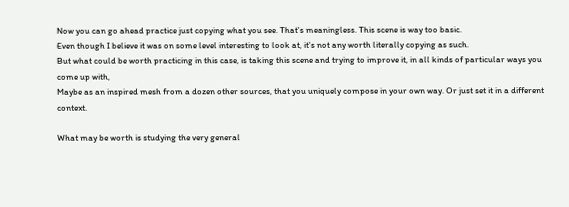Now you can go ahead practice just copying what you see. That's meaningless. This scene is way too basic.
Even though I believe it was on some level interesting to look at, it's not any worth literally copying as such.
But what could be worth practicing in this case, is taking this scene and trying to improve it, in all kinds of particular ways you come up with,
Maybe as an inspired mesh from a dozen other sources, that you uniquely compose in your own way. Or just set it in a different context.

What may be worth is studying the very general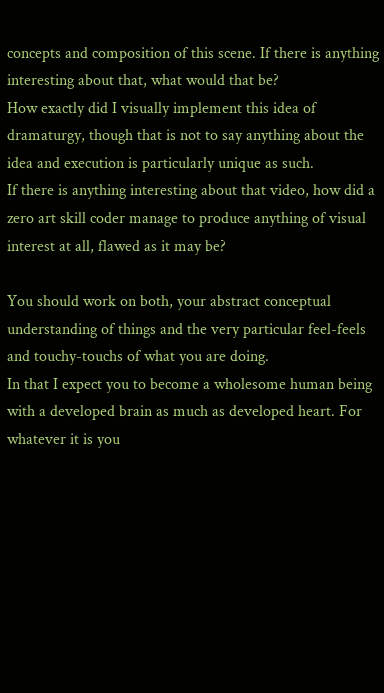concepts and composition of this scene. If there is anything interesting about that, what would that be?
How exactly did I visually implement this idea of dramaturgy, though that is not to say anything about the idea and execution is particularly unique as such.
If there is anything interesting about that video, how did a zero art skill coder manage to produce anything of visual interest at all, flawed as it may be?

You should work on both, your abstract conceptual understanding of things and the very particular feel-feels and touchy-touchs of what you are doing.
In that I expect you to become a wholesome human being with a developed brain as much as developed heart. For whatever it is you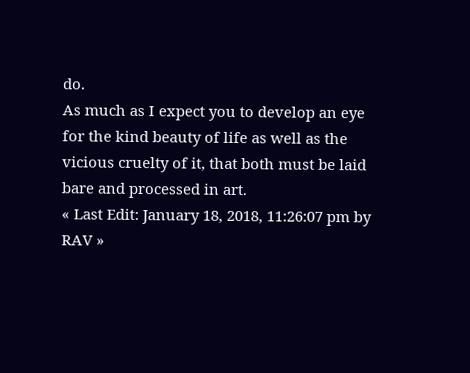do.
As much as I expect you to develop an eye for the kind beauty of life as well as the vicious cruelty of it, that both must be laid bare and processed in art.
« Last Edit: January 18, 2018, 11:26:07 pm by RAV »